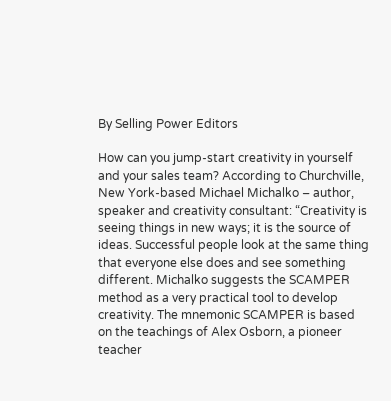By Selling Power Editors

How can you jump-start creativity in yourself and your sales team? According to Churchville, New York-based Michael Michalko – author, speaker and creativity consultant: “Creativity is seeing things in new ways; it is the source of ideas. Successful people look at the same thing that everyone else does and see something different. Michalko suggests the SCAMPER method as a very practical tool to develop creativity. The mnemonic SCAMPER is based on the teachings of Alex Osborn, a pioneer teacher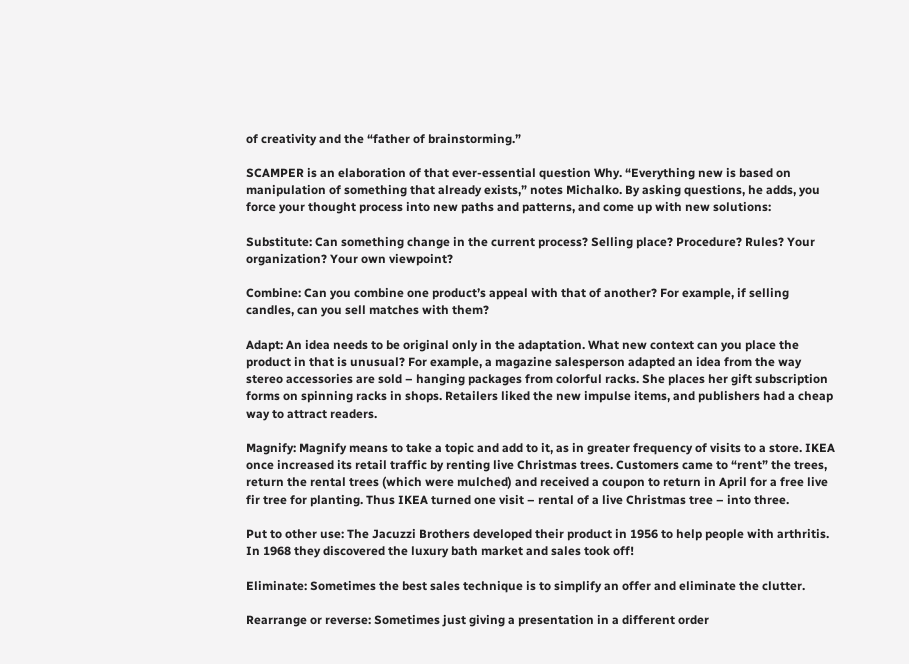of creativity and the “father of brainstorming.”

SCAMPER is an elaboration of that ever-essential question Why. “Everything new is based on manipulation of something that already exists,” notes Michalko. By asking questions, he adds, you force your thought process into new paths and patterns, and come up with new solutions:

Substitute: Can something change in the current process? Selling place? Procedure? Rules? Your organization? Your own viewpoint?

Combine: Can you combine one product’s appeal with that of another? For example, if selling candles, can you sell matches with them?

Adapt: An idea needs to be original only in the adaptation. What new context can you place the product in that is unusual? For example, a magazine salesperson adapted an idea from the way stereo accessories are sold – hanging packages from colorful racks. She places her gift subscription forms on spinning racks in shops. Retailers liked the new impulse items, and publishers had a cheap way to attract readers.

Magnify: Magnify means to take a topic and add to it, as in greater frequency of visits to a store. IKEA once increased its retail traffic by renting live Christmas trees. Customers came to “rent” the trees, return the rental trees (which were mulched) and received a coupon to return in April for a free live fir tree for planting. Thus IKEA turned one visit – rental of a live Christmas tree – into three.

Put to other use: The Jacuzzi Brothers developed their product in 1956 to help people with arthritis. In 1968 they discovered the luxury bath market and sales took off!

Eliminate: Sometimes the best sales technique is to simplify an offer and eliminate the clutter.

Rearrange or reverse: Sometimes just giving a presentation in a different order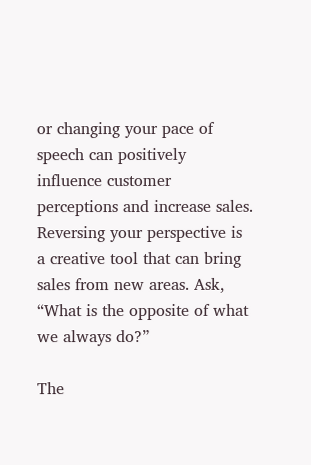or changing your pace of speech can positively influence customer perceptions and increase sales. Reversing your perspective is a creative tool that can bring sales from new areas. Ask, “What is the opposite of what we always do?”

The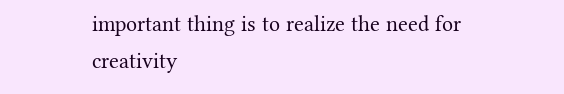important thing is to realize the need for creativity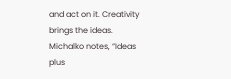and act on it. Creativity brings the ideas. Michalko notes, “Ideas plus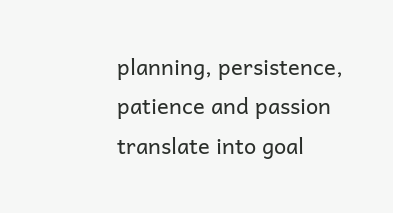planning, persistence, patience and passion translate into goal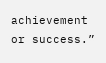achievement or success.”